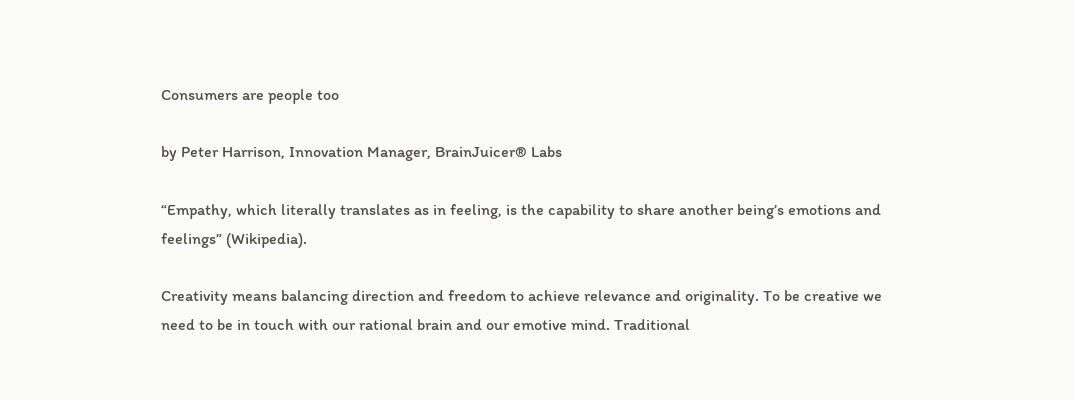Consumers are people too

by Peter Harrison, Innovation Manager, BrainJuicer® Labs

“Empathy, which literally translates as in feeling, is the capability to share another being’s emotions and feelings” (Wikipedia).

Creativity means balancing direction and freedom to achieve relevance and originality. To be creative we need to be in touch with our rational brain and our emotive mind. Traditional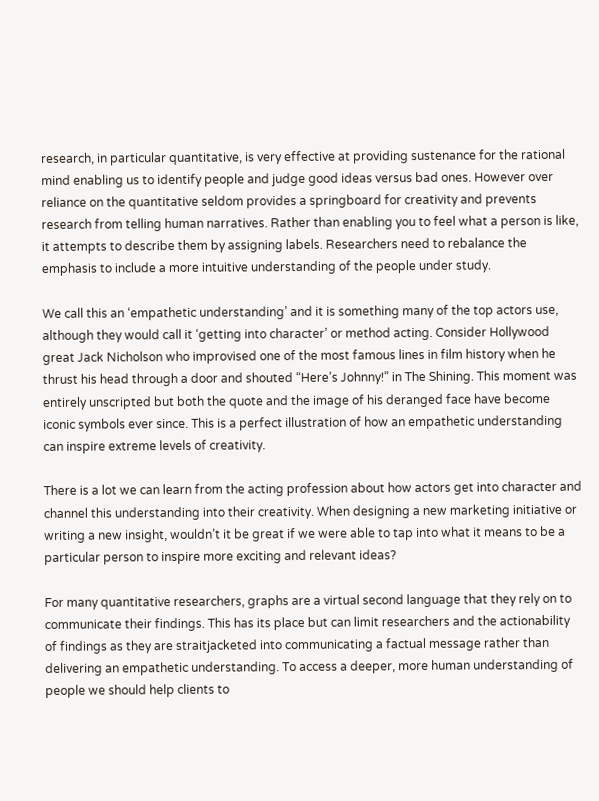research, in particular quantitative, is very effective at providing sustenance for the rational mind enabling us to identify people and judge good ideas versus bad ones. However over reliance on the quantitative seldom provides a springboard for creativity and prevents research from telling human narratives. Rather than enabling you to feel what a person is like, it attempts to describe them by assigning labels. Researchers need to rebalance the emphasis to include a more intuitive understanding of the people under study.

We call this an ‘empathetic understanding’ and it is something many of the top actors use, although they would call it ‘getting into character’ or method acting. Consider Hollywood great Jack Nicholson who improvised one of the most famous lines in film history when he thrust his head through a door and shouted “Here’s Johnny!” in The Shining. This moment was entirely unscripted but both the quote and the image of his deranged face have become iconic symbols ever since. This is a perfect illustration of how an empathetic understanding can inspire extreme levels of creativity.

There is a lot we can learn from the acting profession about how actors get into character and channel this understanding into their creativity. When designing a new marketing initiative or writing a new insight, wouldn’t it be great if we were able to tap into what it means to be a particular person to inspire more exciting and relevant ideas?

For many quantitative researchers, graphs are a virtual second language that they rely on to communicate their findings. This has its place but can limit researchers and the actionability of findings as they are straitjacketed into communicating a factual message rather than delivering an empathetic understanding. To access a deeper, more human understanding of people we should help clients to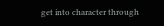get into character through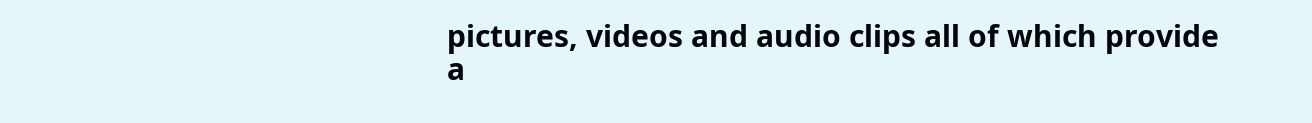pictures, videos and audio clips all of which provide a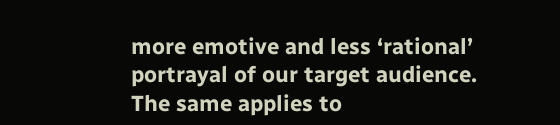more emotive and less ‘rational’ portrayal of our target audience. The same applies to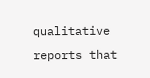qualitative reports that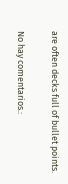are often decks full of bullet points.

No hay comentarios.: